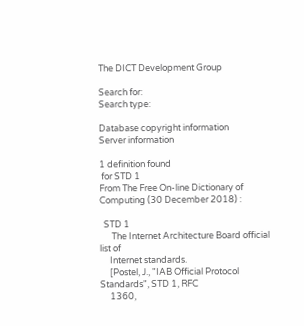The DICT Development Group

Search for:
Search type:

Database copyright information
Server information

1 definition found
 for STD 1
From The Free On-line Dictionary of Computing (30 December 2018) :

  STD 1
      The Internet Architecture Board official list of
     Internet standards.
     [Postel, J., "IAB Official Protocol Standards", STD 1, RFC
     1360,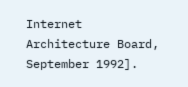Internet Architecture Board, September 1992].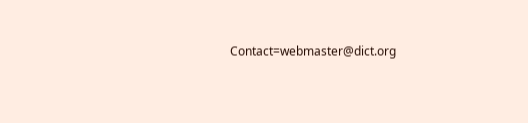Contact=webmaster@dict.org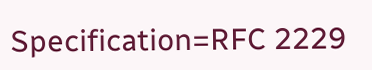Specification=RFC 2229